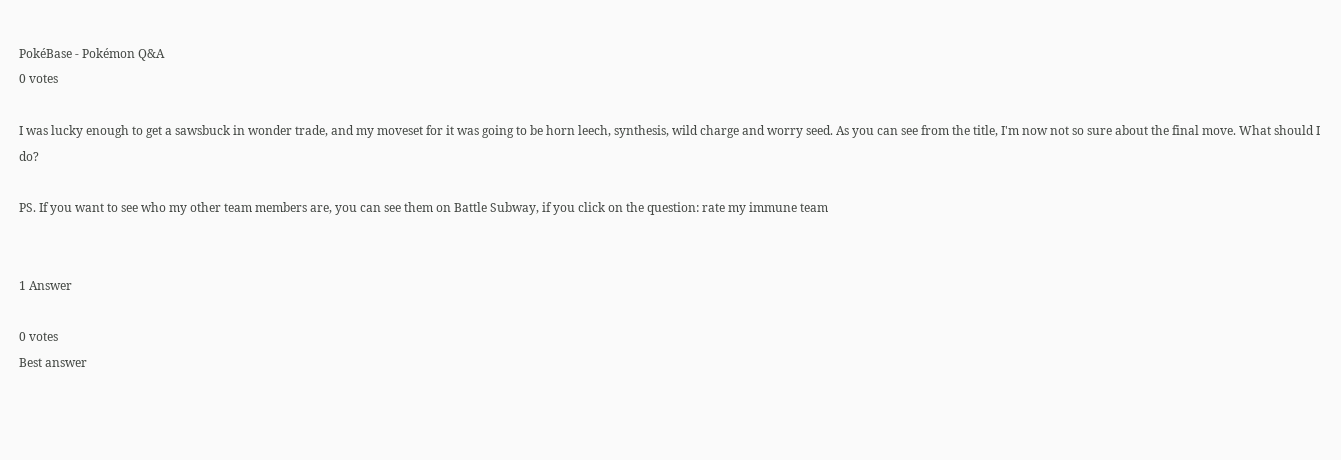PokéBase - Pokémon Q&A
0 votes

I was lucky enough to get a sawsbuck in wonder trade, and my moveset for it was going to be horn leech, synthesis, wild charge and worry seed. As you can see from the title, I'm now not so sure about the final move. What should I do?

PS. If you want to see who my other team members are, you can see them on Battle Subway, if you click on the question: rate my immune team


1 Answer

0 votes
Best answer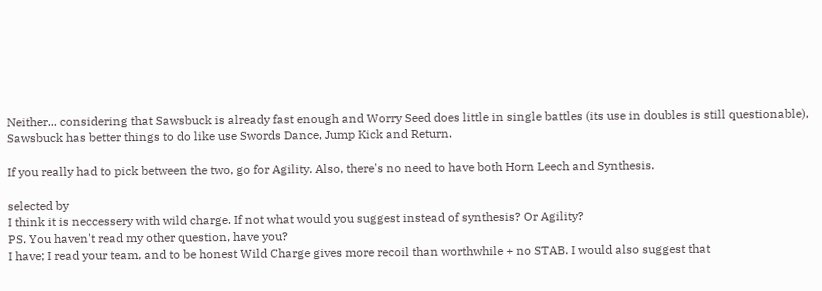Neither... considering that Sawsbuck is already fast enough and Worry Seed does little in single battles (its use in doubles is still questionable), Sawsbuck has better things to do like use Swords Dance, Jump Kick and Return.

If you really had to pick between the two, go for Agility. Also, there's no need to have both Horn Leech and Synthesis.

selected by
I think it is neccessery with wild charge. If not what would you suggest instead of synthesis? Or Agility?
PS. You haven't read my other question, have you?
I have; I read your team, and to be honest Wild Charge gives more recoil than worthwhile + no STAB. I would also suggest that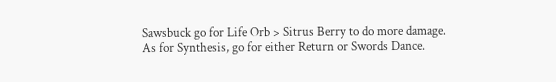Sawsbuck go for Life Orb > Sitrus Berry to do more damage.
As for Synthesis, go for either Return or Swords Dance.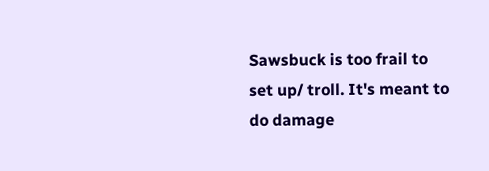Sawsbuck is too frail to set up/ troll. It's meant to do damage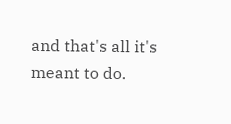and that's all it's meant to do.